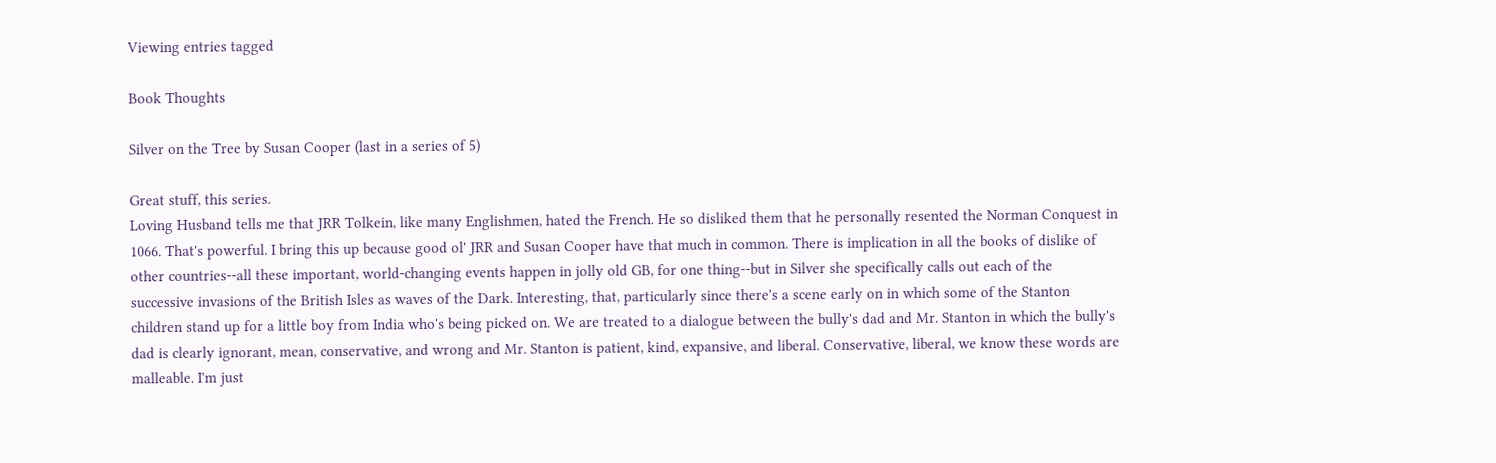Viewing entries tagged

Book Thoughts

Silver on the Tree by Susan Cooper (last in a series of 5)

Great stuff, this series.
Loving Husband tells me that JRR Tolkein, like many Englishmen, hated the French. He so disliked them that he personally resented the Norman Conquest in 1066. That's powerful. I bring this up because good ol' JRR and Susan Cooper have that much in common. There is implication in all the books of dislike of other countries--all these important, world-changing events happen in jolly old GB, for one thing--but in Silver she specifically calls out each of the successive invasions of the British Isles as waves of the Dark. Interesting, that, particularly since there's a scene early on in which some of the Stanton children stand up for a little boy from India who's being picked on. We are treated to a dialogue between the bully's dad and Mr. Stanton in which the bully's dad is clearly ignorant, mean, conservative, and wrong and Mr. Stanton is patient, kind, expansive, and liberal. Conservative, liberal, we know these words are malleable. I'm just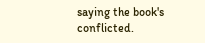saying the book's conflicted.